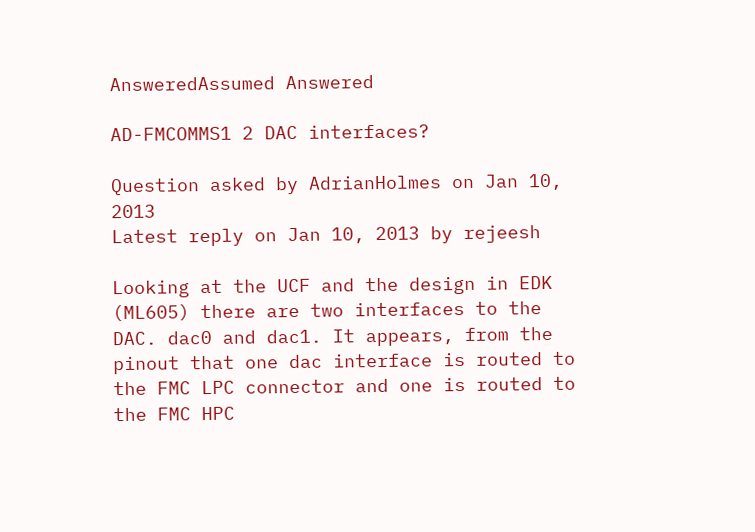AnsweredAssumed Answered

AD-FMCOMMS1 2 DAC interfaces?

Question asked by AdrianHolmes on Jan 10, 2013
Latest reply on Jan 10, 2013 by rejeesh

Looking at the UCF and the design in EDK (ML605) there are two interfaces to the DAC. dac0 and dac1. It appears, from the pinout that one dac interface is routed to the FMC LPC connector and one is routed to the FMC HPC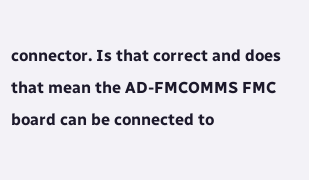connector. Is that correct and does that mean the AD-FMCOMMS FMC board can be connected to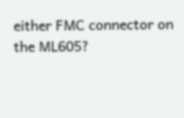either FMC connector on the ML605?